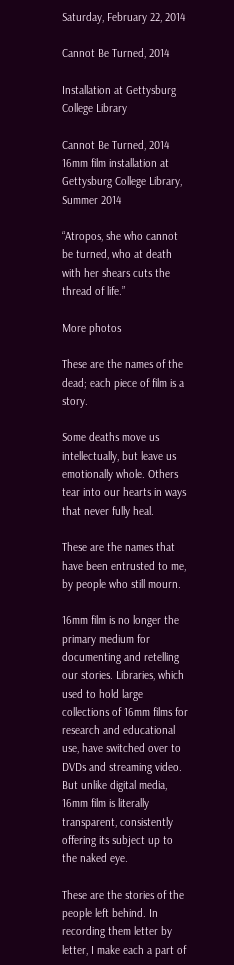Saturday, February 22, 2014

Cannot Be Turned, 2014

Installation at Gettysburg College Library

Cannot Be Turned, 2014  16mm film installation at Gettysburg College Library, Summer 2014

“Atropos, she who cannot be turned, who at death with her shears cuts the thread of life.”

More photos

These are the names of the dead; each piece of film is a story.

Some deaths move us intellectually, but leave us emotionally whole. Others tear into our hearts in ways that never fully heal.

These are the names that have been entrusted to me, by people who still mourn.

16mm film is no longer the primary medium for documenting and retelling our stories. Libraries, which used to hold large collections of 16mm films for research and educational use, have switched over to DVDs and streaming video. But unlike digital media, 16mm film is literally transparent, consistently offering its subject up to the naked eye.

These are the stories of the people left behind. In recording them letter by letter, I make each a part of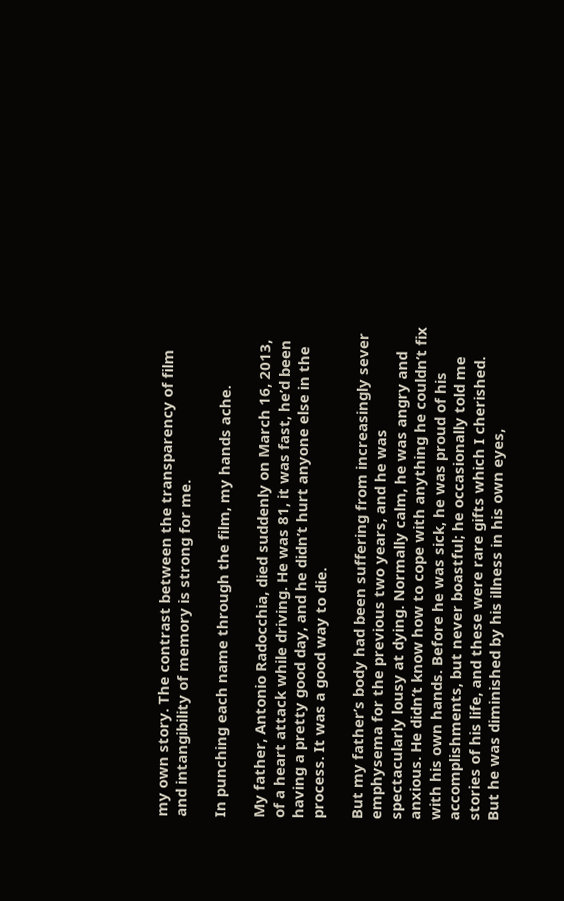my own story. The contrast between the transparency of film and intangibility of memory is strong for me.

In punching each name through the film, my hands ache.

My father, Antonio Radocchia, died suddenly on March 16, 2013, of a heart attack while driving. He was 81, it was fast, he’d been having a pretty good day, and he didn’t hurt anyone else in the process. It was a good way to die.

But my father’s body had been suffering from increasingly sever emphysema for the previous two years, and he was spectacularly lousy at dying. Normally calm, he was angry and anxious. He didn’t know how to cope with anything he couldn’t fix with his own hands. Before he was sick, he was proud of his accomplishments, but never boastful; he occasionally told me stories of his life, and these were rare gifts which I cherished. But he was diminished by his illness in his own eyes,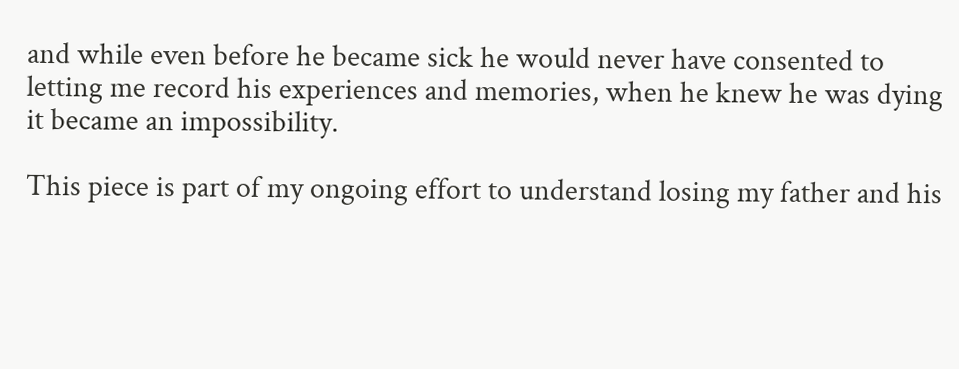and while even before he became sick he would never have consented to letting me record his experiences and memories, when he knew he was dying it became an impossibility.

This piece is part of my ongoing effort to understand losing my father and his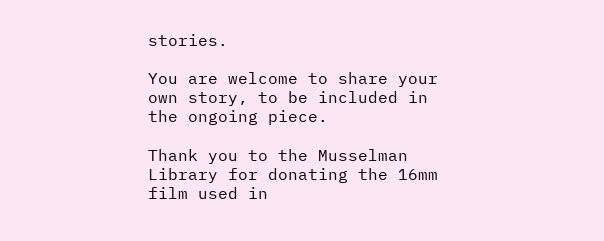stories.

You are welcome to share your own story, to be included in the ongoing piece.

Thank you to the Musselman Library for donating the 16mm film used in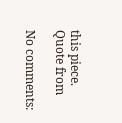this piece. Quote from

No comments: